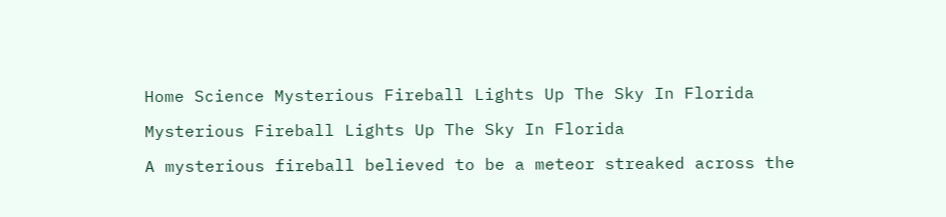Home Science Mysterious Fireball Lights Up The Sky In Florida

Mysterious Fireball Lights Up The Sky In Florida

A mysterious fireball believed to be a meteor streaked across the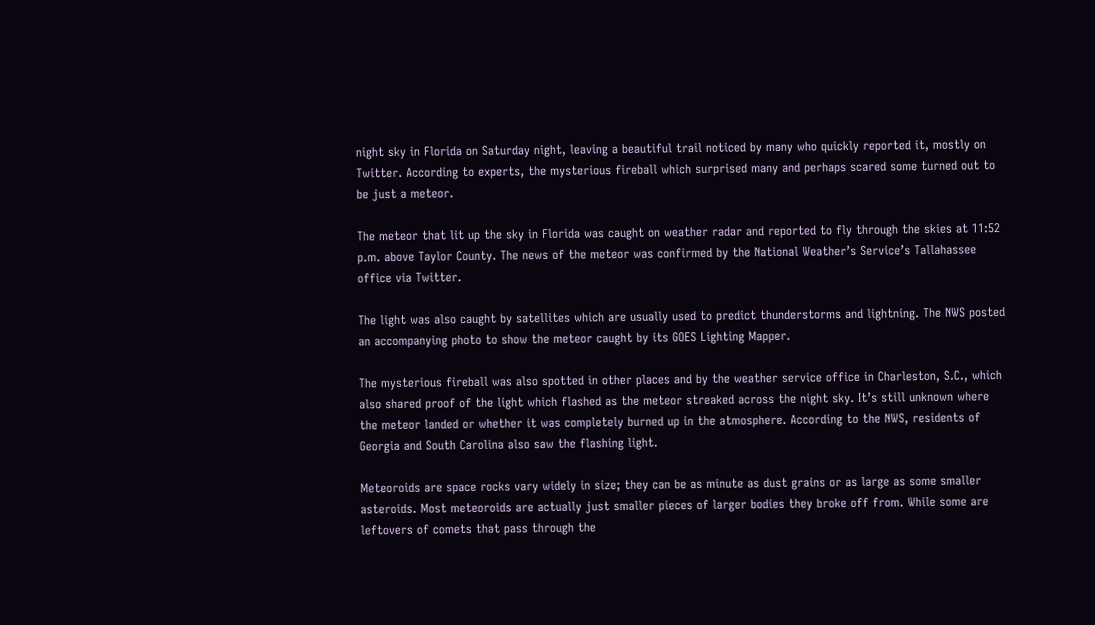night sky in Florida on Saturday night, leaving a beautiful trail noticed by many who quickly reported it, mostly on Twitter. According to experts, the mysterious fireball which surprised many and perhaps scared some turned out to be just a meteor.

The meteor that lit up the sky in Florida was caught on weather radar and reported to fly through the skies at 11:52 p.m. above Taylor County. The news of the meteor was confirmed by the National Weather’s Service’s Tallahassee office via Twitter.

The light was also caught by satellites which are usually used to predict thunderstorms and lightning. The NWS posted an accompanying photo to show the meteor caught by its GOES Lighting Mapper.

The mysterious fireball was also spotted in other places and by the weather service office in Charleston, S.C., which also shared proof of the light which flashed as the meteor streaked across the night sky. It’s still unknown where the meteor landed or whether it was completely burned up in the atmosphere. According to the NWS, residents of Georgia and South Carolina also saw the flashing light.

Meteoroids are space rocks vary widely in size; they can be as minute as dust grains or as large as some smaller asteroids. Most meteoroids are actually just smaller pieces of larger bodies they broke off from. While some are leftovers of comets that pass through the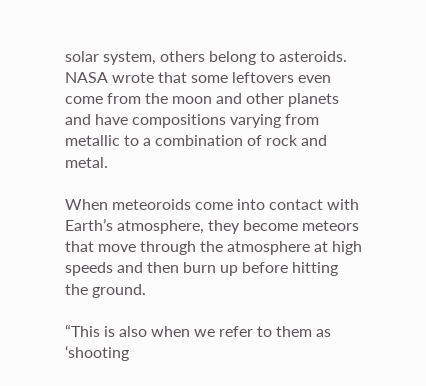solar system, others belong to asteroids. NASA wrote that some leftovers even come from the moon and other planets and have compositions varying from metallic to a combination of rock and metal.

When meteoroids come into contact with Earth’s atmosphere, they become meteors that move through the atmosphere at high speeds and then burn up before hitting the ground.

“This is also when we refer to them as ‘shooting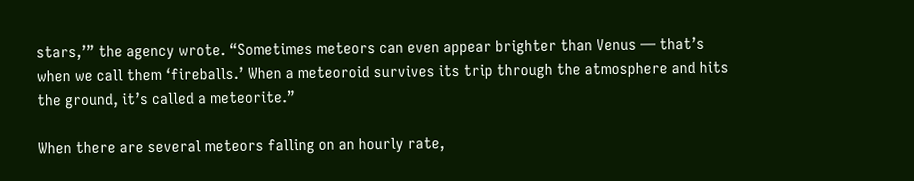stars,’” the agency wrote. “Sometimes meteors can even appear brighter than Venus — that’s when we call them ‘fireballs.’ When a meteoroid survives its trip through the atmosphere and hits the ground, it’s called a meteorite.”

When there are several meteors falling on an hourly rate,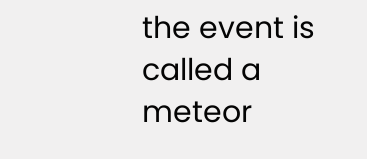the event is called a meteor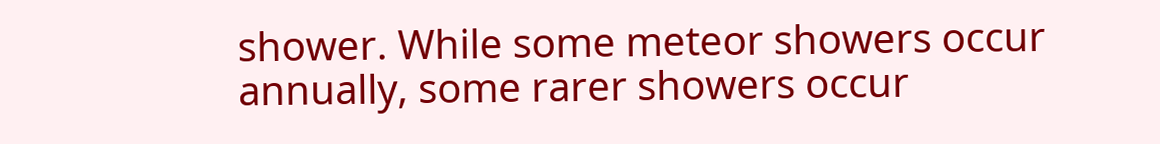shower. While some meteor showers occur annually, some rarer showers occur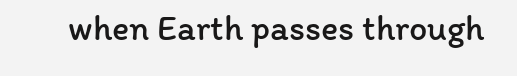when Earth passes through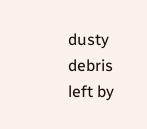dusty debris left by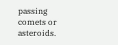passing comets or asteroids.